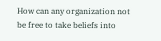How can any organization not be free to take beliefs into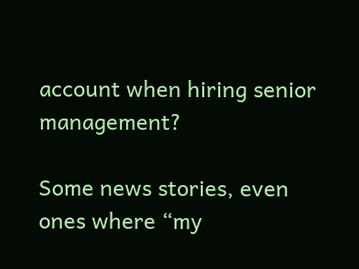account when hiring senior management?

Some news stories, even ones where “my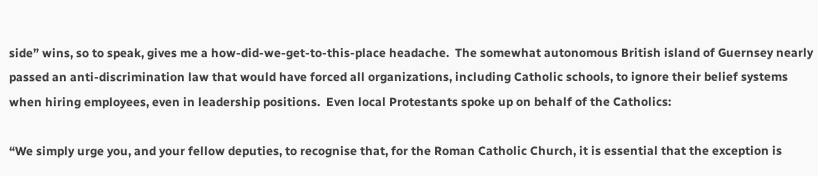side” wins, so to speak, gives me a how-did-we-get-to-this-place headache.  The somewhat autonomous British island of Guernsey nearly passed an anti-discrimination law that would have forced all organizations, including Catholic schools, to ignore their belief systems when hiring employees, even in leadership positions.  Even local Protestants spoke up on behalf of the Catholics:

“We simply urge you, and your fellow deputies, to recognise that, for the Roman Catholic Church, it is essential that the exception is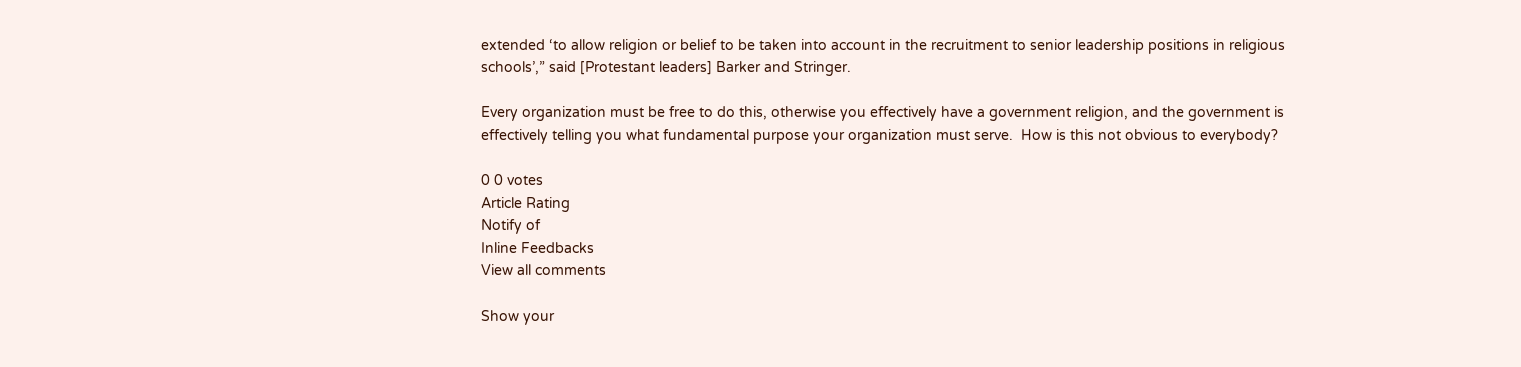extended ‘to allow religion or belief to be taken into account in the recruitment to senior leadership positions in religious schools’,” said [Protestant leaders] Barker and Stringer.

Every organization must be free to do this, otherwise you effectively have a government religion, and the government is effectively telling you what fundamental purpose your organization must serve.  How is this not obvious to everybody?

0 0 votes
Article Rating
Notify of
Inline Feedbacks
View all comments

Show your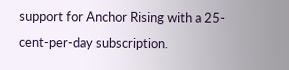support for Anchor Rising with a 25-cent-per-day subscription.